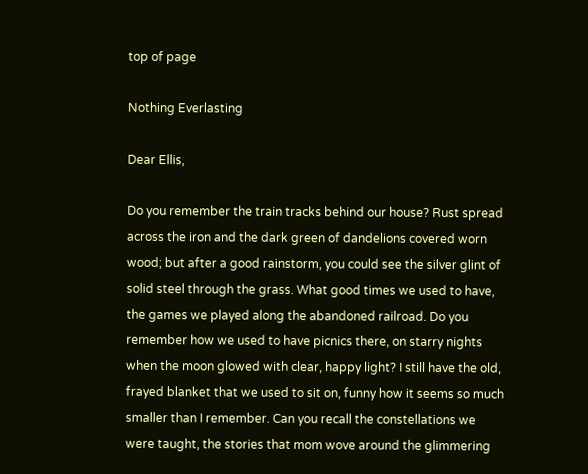top of page

Nothing Everlasting

Dear Ellis,

Do you remember the train tracks behind our house? Rust spread across the iron and the dark green of dandelions covered worn wood; but after a good rainstorm, you could see the silver glint of solid steel through the grass. What good times we used to have, the games we played along the abandoned railroad. Do you remember how we used to have picnics there, on starry nights when the moon glowed with clear, happy light? I still have the old, frayed blanket that we used to sit on, funny how it seems so much smaller than I remember. Can you recall the constellations we were taught, the stories that mom wove around the glimmering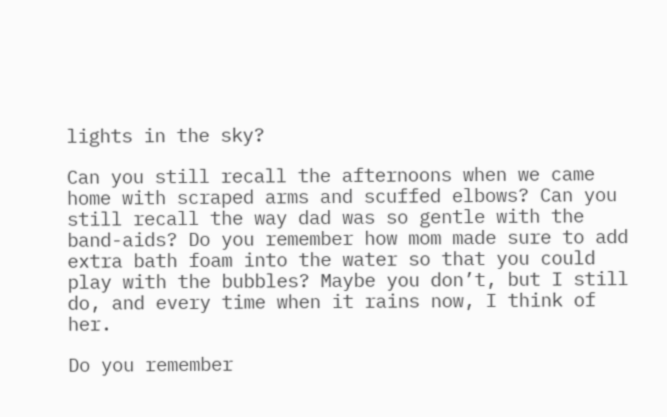lights in the sky?

Can you still recall the afternoons when we came home with scraped arms and scuffed elbows? Can you still recall the way dad was so gentle with the band-aids? Do you remember how mom made sure to add extra bath foam into the water so that you could play with the bubbles? Maybe you don’t, but I still do, and every time when it rains now, I think of her.

Do you remember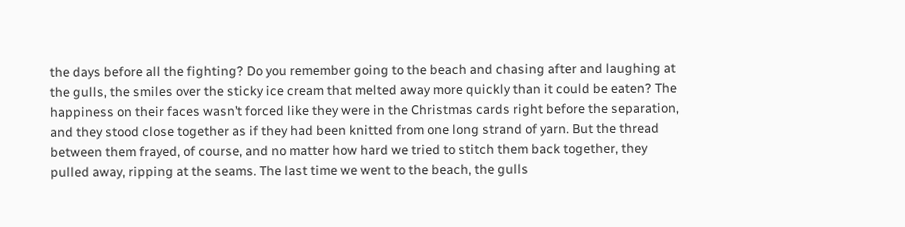the days before all the fighting? Do you remember going to the beach and chasing after and laughing at the gulls, the smiles over the sticky ice cream that melted away more quickly than it could be eaten? The happiness on their faces wasn’t forced like they were in the Christmas cards right before the separation, and they stood close together as if they had been knitted from one long strand of yarn. But the thread between them frayed, of course, and no matter how hard we tried to stitch them back together, they pulled away, ripping at the seams. The last time we went to the beach, the gulls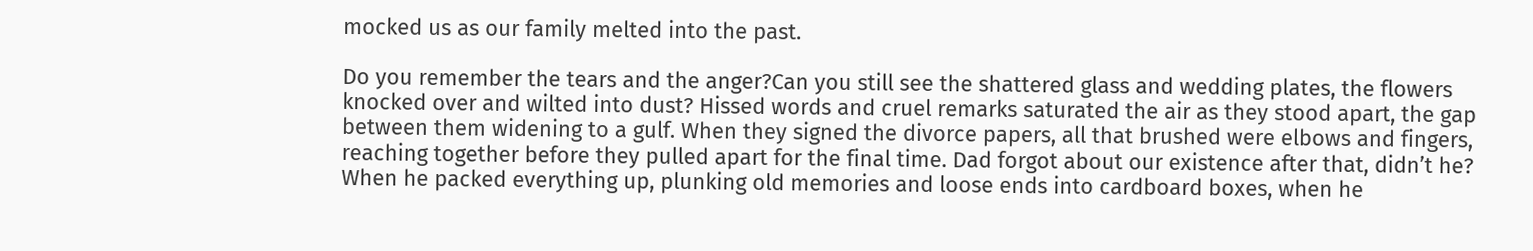mocked us as our family melted into the past.

Do you remember the tears and the anger?Can you still see the shattered glass and wedding plates, the flowers knocked over and wilted into dust? Hissed words and cruel remarks saturated the air as they stood apart, the gap between them widening to a gulf. When they signed the divorce papers, all that brushed were elbows and fingers, reaching together before they pulled apart for the final time. Dad forgot about our existence after that, didn’t he? When he packed everything up, plunking old memories and loose ends into cardboard boxes, when he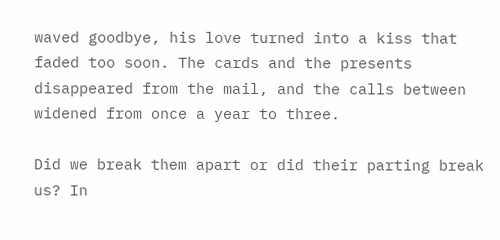waved goodbye, his love turned into a kiss that faded too soon. The cards and the presents disappeared from the mail, and the calls between widened from once a year to three.

Did we break them apart or did their parting break us? In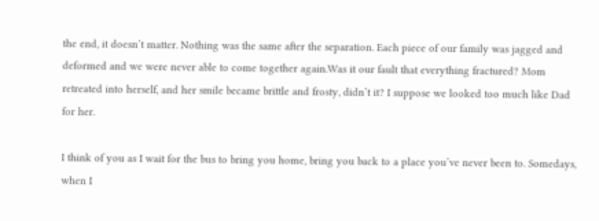the end, it doesn’t matter. Nothing was the same after the separation. Each piece of our family was jagged and deformed and we were never able to come together again.Was it our fault that everything fractured? Mom retreated into herself, and her smile became brittle and frosty, didn’t it? I suppose we looked too much like Dad for her.

I think of you as I wait for the bus to bring you home, bring you back to a place you’ve never been to. Somedays, when I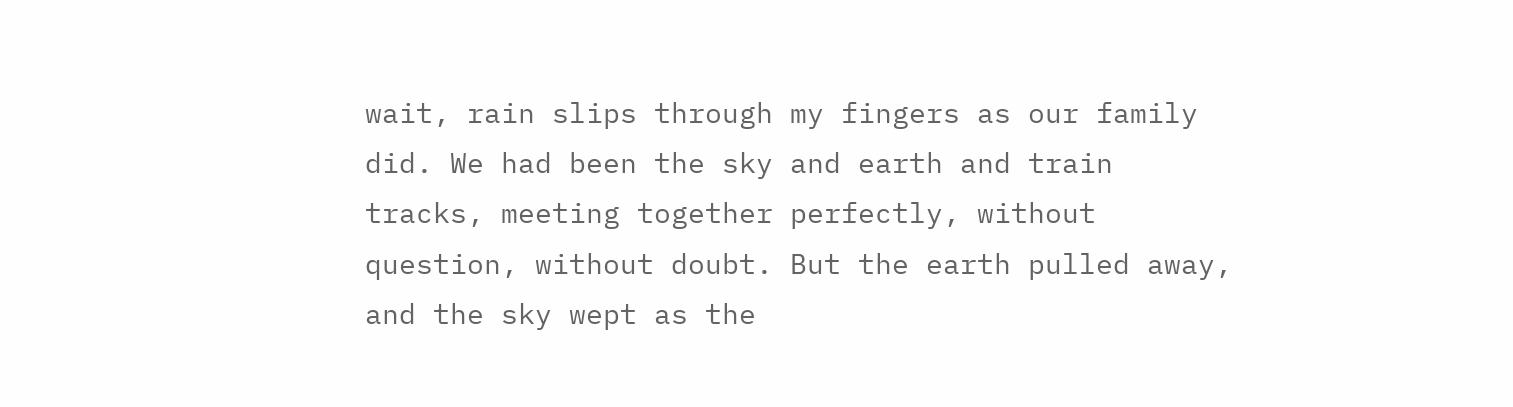wait, rain slips through my fingers as our family did. We had been the sky and earth and train tracks, meeting together perfectly, without question, without doubt. But the earth pulled away, and the sky wept as the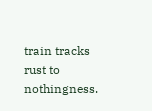train tracks rust to nothingness.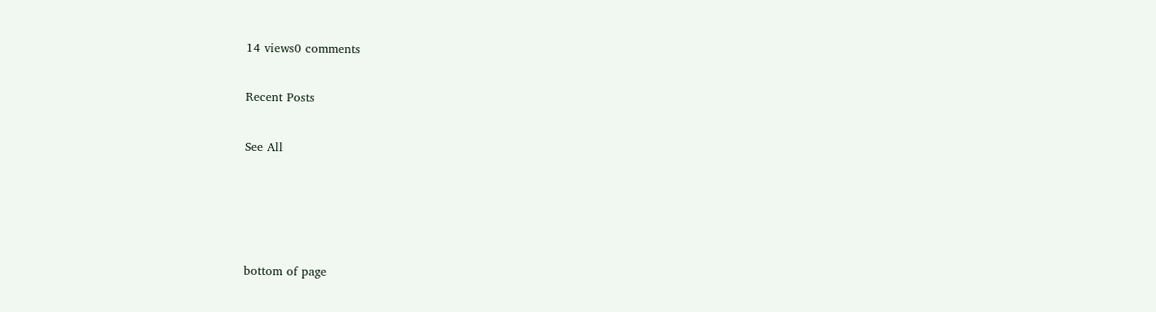14 views0 comments

Recent Posts

See All




bottom of page